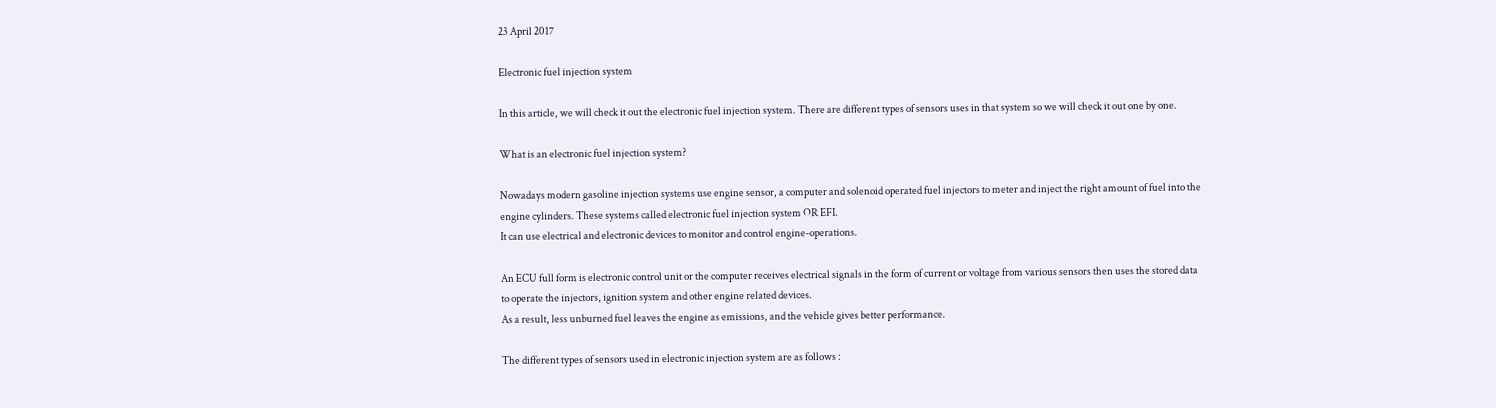23 April 2017

Electronic fuel injection system

In this article, we will check it out the electronic fuel injection system. There are different types of sensors uses in that system so we will check it out one by one.

What is an electronic fuel injection system?

Nowadays modern gasoline injection systems use engine sensor, a computer and solenoid operated fuel injectors to meter and inject the right amount of fuel into the engine cylinders. These systems called electronic fuel injection system OR EFI.
It can use electrical and electronic devices to monitor and control engine-operations.

An ECU full form is electronic control unit or the computer receives electrical signals in the form of current or voltage from various sensors then uses the stored data to operate the injectors, ignition system and other engine related devices.
As a result, less unburned fuel leaves the engine as emissions, and the vehicle gives better performance.

The different types of sensors used in electronic injection system are as follows :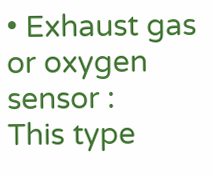• Exhaust gas or oxygen sensor :
This type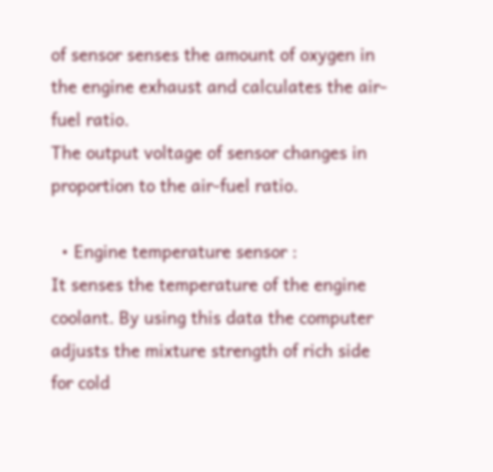of sensor senses the amount of oxygen in the engine exhaust and calculates the air-fuel ratio.
The output voltage of sensor changes in proportion to the air-fuel ratio.

  • Engine temperature sensor :
It senses the temperature of the engine coolant. By using this data the computer adjusts the mixture strength of rich side for cold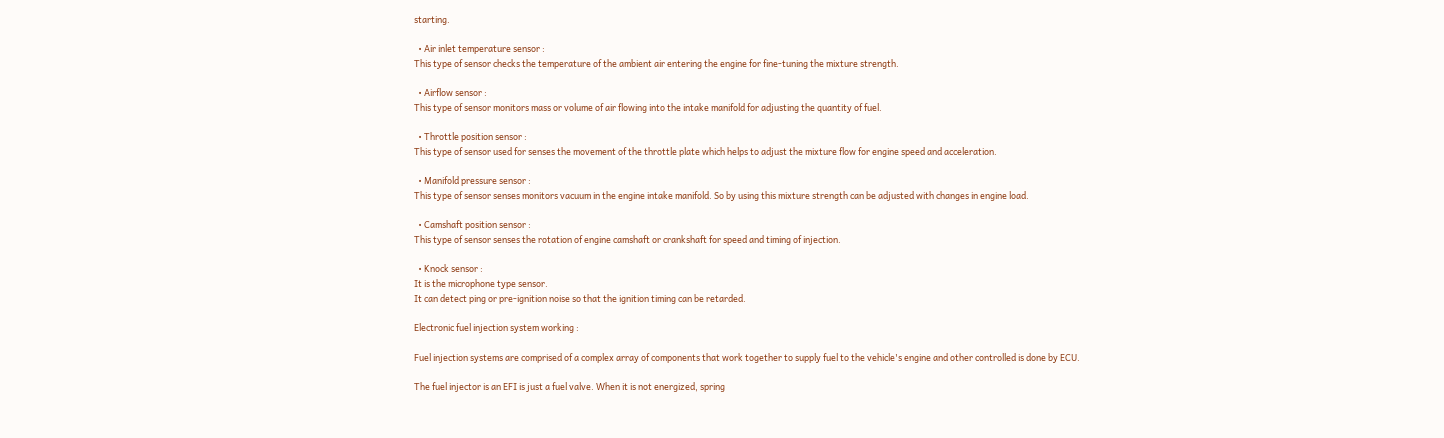starting.

  • Air inlet temperature sensor :
This type of sensor checks the temperature of the ambient air entering the engine for fine-tuning the mixture strength.

  • Airflow sensor :
This type of sensor monitors mass or volume of air flowing into the intake manifold for adjusting the quantity of fuel.

  • Throttle position sensor :
This type of sensor used for senses the movement of the throttle plate which helps to adjust the mixture flow for engine speed and acceleration.

  • Manifold pressure sensor :
This type of sensor senses monitors vacuum in the engine intake manifold. So by using this mixture strength can be adjusted with changes in engine load.

  • Camshaft position sensor :
This type of sensor senses the rotation of engine camshaft or crankshaft for speed and timing of injection.

  • Knock sensor :
It is the microphone type sensor.
It can detect ping or pre-ignition noise so that the ignition timing can be retarded.

Electronic fuel injection system working :

Fuel injection systems are comprised of a complex array of components that work together to supply fuel to the vehicle's engine and other controlled is done by ECU.

The fuel injector is an EFI is just a fuel valve. When it is not energized, spring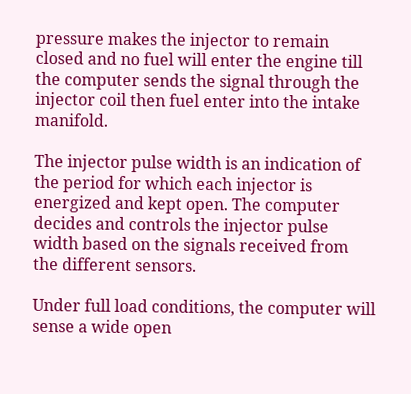pressure makes the injector to remain closed and no fuel will enter the engine till the computer sends the signal through the injector coil then fuel enter into the intake manifold.

The injector pulse width is an indication of the period for which each injector is energized and kept open. The computer decides and controls the injector pulse width based on the signals received from the different sensors.

Under full load conditions, the computer will sense a wide open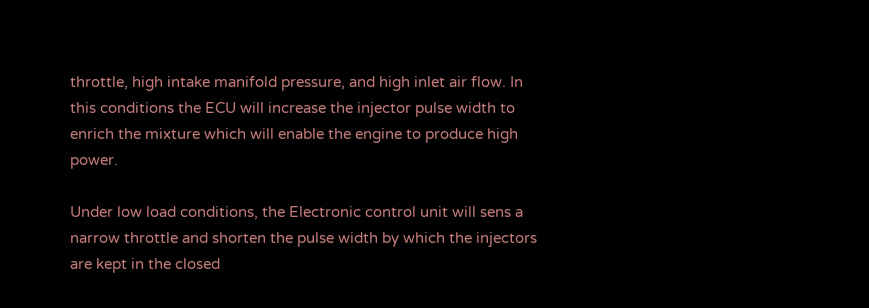throttle, high intake manifold pressure, and high inlet air flow. In this conditions the ECU will increase the injector pulse width to enrich the mixture which will enable the engine to produce high power.

Under low load conditions, the Electronic control unit will sens a narrow throttle and shorten the pulse width by which the injectors are kept in the closed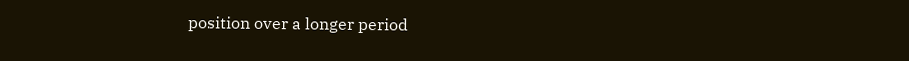position over a longer period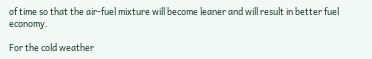of time so that the air-fuel mixture will become leaner and will result in better fuel economy.

For the cold weather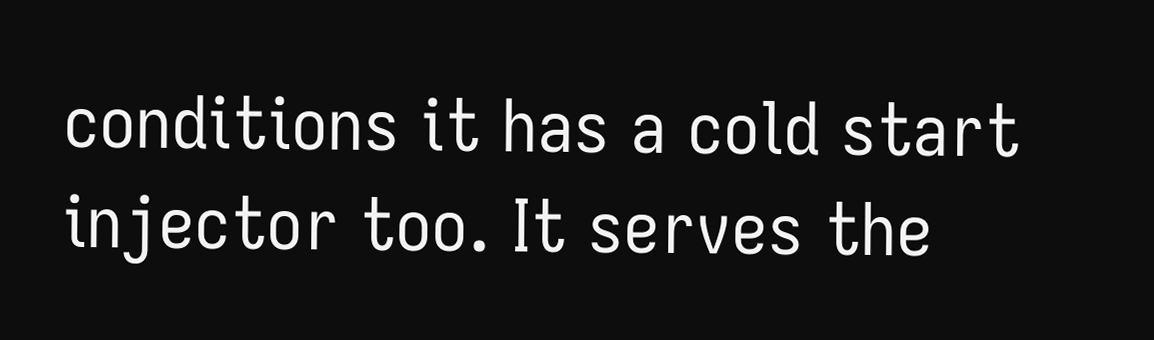conditions it has a cold start injector too. It serves the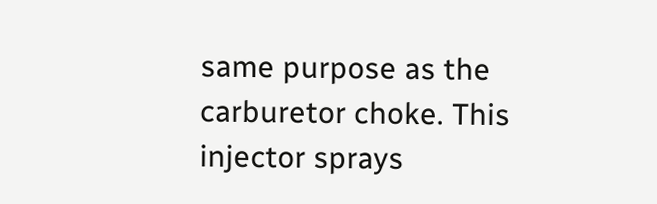same purpose as the carburetor choke. This injector sprays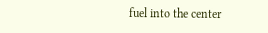fuel into the center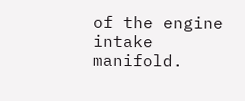of the engine intake manifold.